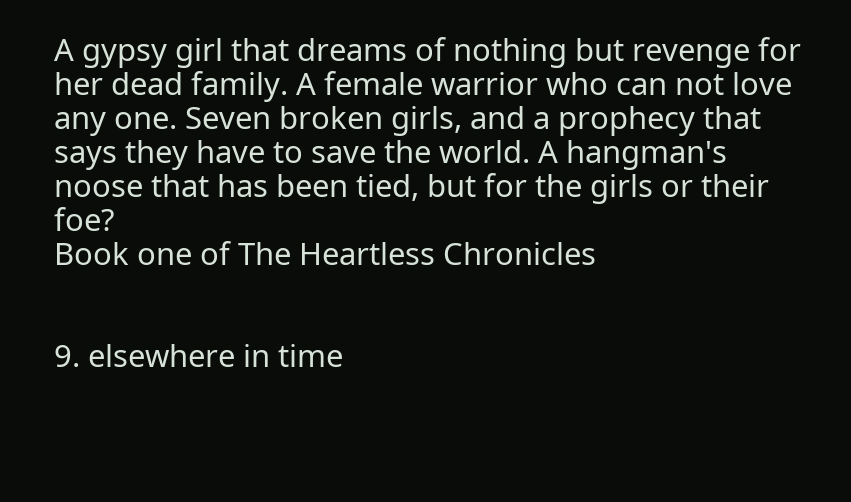A gypsy girl that dreams of nothing but revenge for her dead family. A female warrior who can not love any one. Seven broken girls, and a prophecy that says they have to save the world. A hangman's noose that has been tied, but for the girls or their foe?
Book one of The Heartless Chronicles


9. elsewhere in time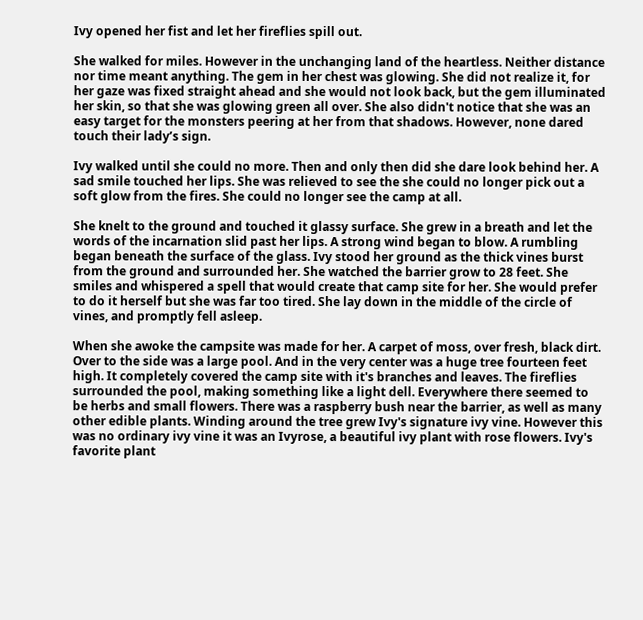Ivy opened her fist and let her fireflies spill out.

She walked for miles. However in the unchanging land of the heartless. Neither distance nor time meant anything. The gem in her chest was glowing. She did not realize it, for her gaze was fixed straight ahead and she would not look back, but the gem illuminated her skin, so that she was glowing green all over. She also didn't notice that she was an easy target for the monsters peering at her from that shadows. However, none dared touch their lady’s sign.

Ivy walked until she could no more. Then and only then did she dare look behind her. A sad smile touched her lips. She was relieved to see the she could no longer pick out a soft glow from the fires. She could no longer see the camp at all.

She knelt to the ground and touched it glassy surface. She grew in a breath and let the words of the incarnation slid past her lips. A strong wind began to blow. A rumbling began beneath the surface of the glass. Ivy stood her ground as the thick vines burst from the ground and surrounded her. She watched the barrier grow to 28 feet. She smiles and whispered a spell that would create that camp site for her. She would prefer to do it herself but she was far too tired. She lay down in the middle of the circle of vines, and promptly fell asleep.

When she awoke the campsite was made for her. A carpet of moss, over fresh, black dirt. Over to the side was a large pool. And in the very center was a huge tree fourteen feet high. It completely covered the camp site with it's branches and leaves. The fireflies surrounded the pool, making something like a light dell. Everywhere there seemed to be herbs and small flowers. There was a raspberry bush near the barrier, as well as many other edible plants. Winding around the tree grew Ivy's signature ivy vine. However this was no ordinary ivy vine it was an Ivyrose, a beautiful ivy plant with rose flowers. Ivy's favorite plant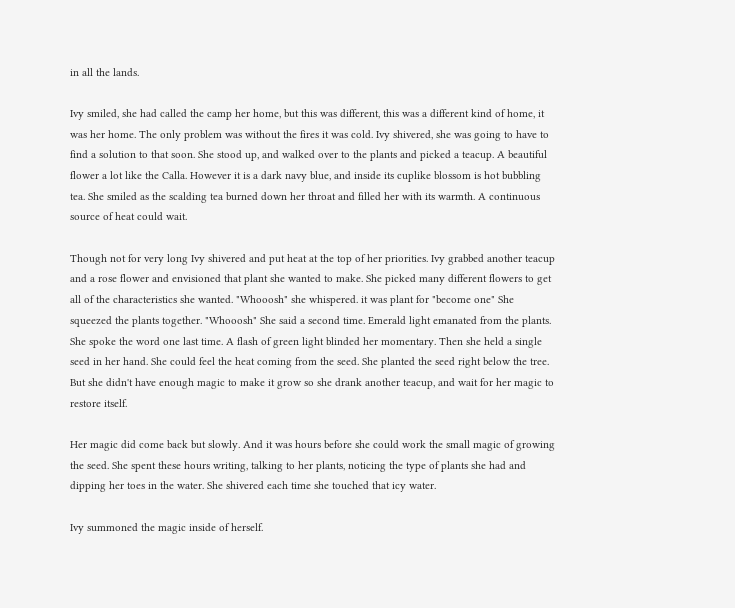in all the lands.

Ivy smiled, she had called the camp her home, but this was different, this was a different kind of home, it was her home. The only problem was without the fires it was cold. Ivy shivered, she was going to have to find a solution to that soon. She stood up, and walked over to the plants and picked a teacup. A beautiful flower a lot like the Calla. However it is a dark navy blue, and inside its cuplike blossom is hot bubbling tea. She smiled as the scalding tea burned down her throat and filled her with its warmth. A continuous source of heat could wait.

Though not for very long Ivy shivered and put heat at the top of her priorities. Ivy grabbed another teacup and a rose flower and envisioned that plant she wanted to make. She picked many different flowers to get all of the characteristics she wanted. "Whooosh" she whispered. it was plant for "become one" She squeezed the plants together. "Whooosh" She said a second time. Emerald light emanated from the plants. She spoke the word one last time. A flash of green light blinded her momentary. Then she held a single seed in her hand. She could feel the heat coming from the seed. She planted the seed right below the tree. But she didn't have enough magic to make it grow so she drank another teacup, and wait for her magic to restore itself.

Her magic did come back but slowly. And it was hours before she could work the small magic of growing the seed. She spent these hours writing, talking to her plants, noticing the type of plants she had and dipping her toes in the water. She shivered each time she touched that icy water.

Ivy summoned the magic inside of herself.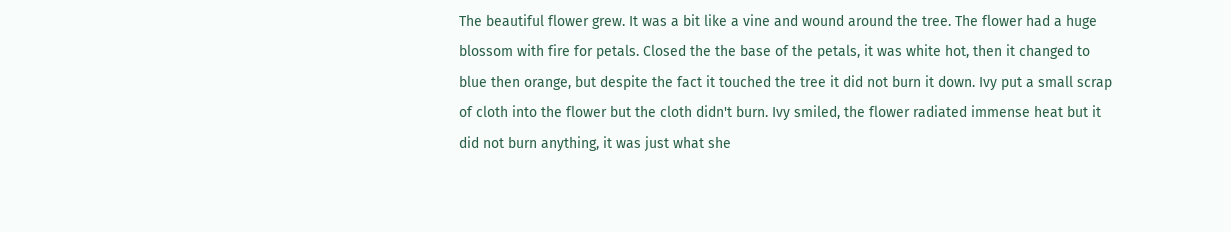The beautiful flower grew. It was a bit like a vine and wound around the tree. The flower had a huge blossom with fire for petals. Closed the the base of the petals, it was white hot, then it changed to blue then orange, but despite the fact it touched the tree it did not burn it down. Ivy put a small scrap of cloth into the flower but the cloth didn't burn. Ivy smiled, the flower radiated immense heat but it did not burn anything, it was just what she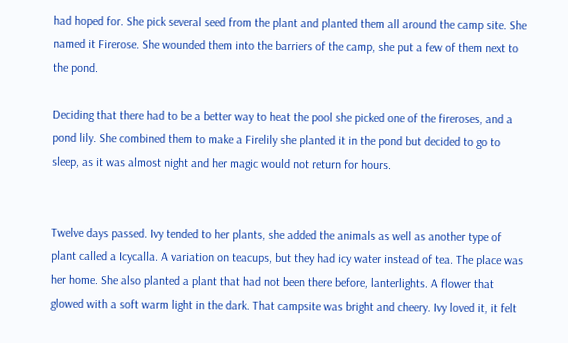had hoped for. She pick several seed from the plant and planted them all around the camp site. She named it Firerose. She wounded them into the barriers of the camp, she put a few of them next to the pond.

Deciding that there had to be a better way to heat the pool she picked one of the fireroses, and a pond lily. She combined them to make a Firelily she planted it in the pond but decided to go to sleep, as it was almost night and her magic would not return for hours.


Twelve days passed. Ivy tended to her plants, she added the animals as well as another type of plant called a Icycalla. A variation on teacups, but they had icy water instead of tea. The place was her home. She also planted a plant that had not been there before, lanterlights. A flower that glowed with a soft warm light in the dark. That campsite was bright and cheery. Ivy loved it, it felt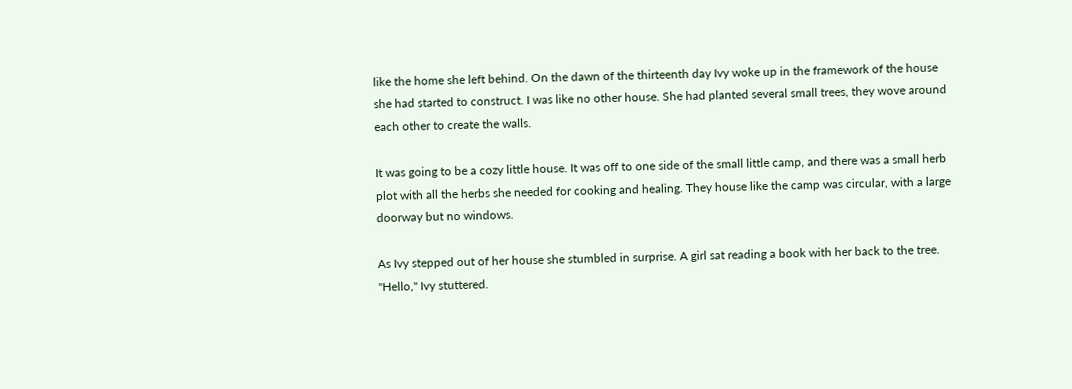like the home she left behind. On the dawn of the thirteenth day Ivy woke up in the framework of the house she had started to construct. I was like no other house. She had planted several small trees, they wove around each other to create the walls.

It was going to be a cozy little house. It was off to one side of the small little camp, and there was a small herb plot with all the herbs she needed for cooking and healing. They house like the camp was circular, with a large doorway but no windows.

As Ivy stepped out of her house she stumbled in surprise. A girl sat reading a book with her back to the tree. "Hello," Ivy stuttered.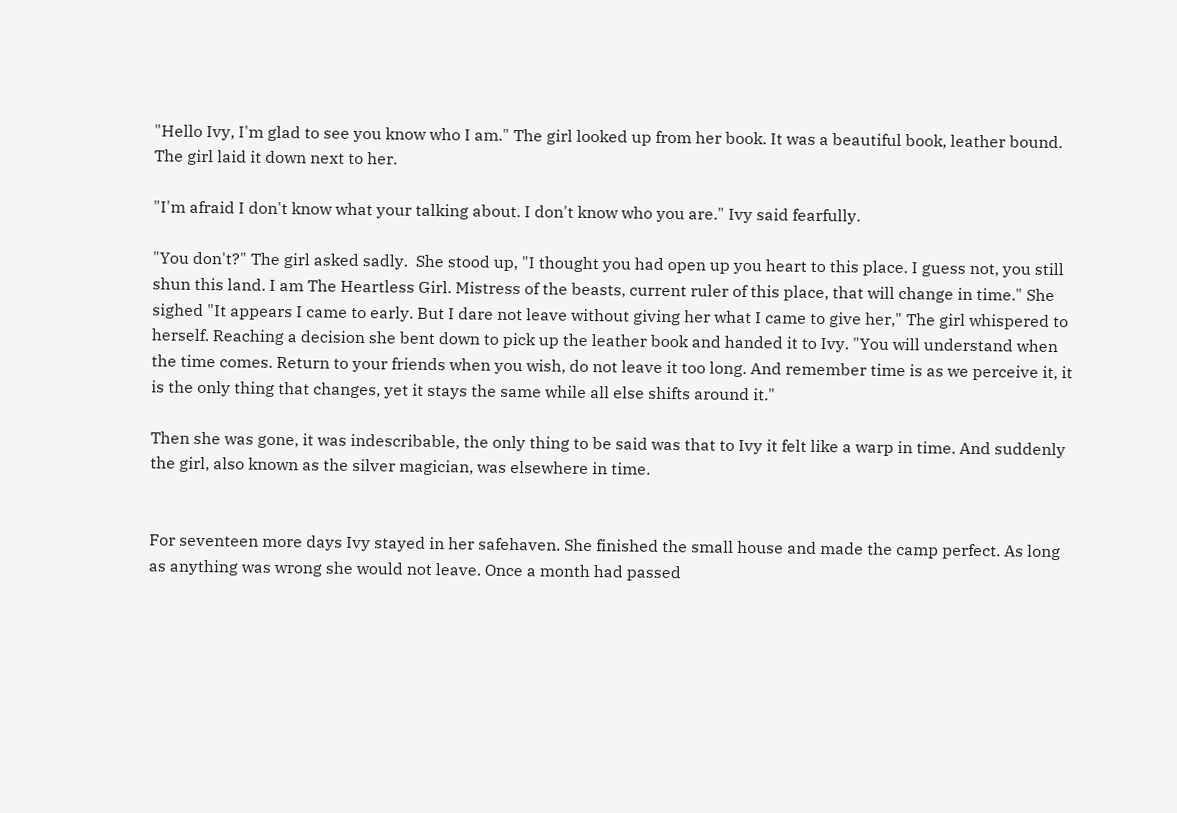"Hello Ivy, I'm glad to see you know who I am." The girl looked up from her book. It was a beautiful book, leather bound.  The girl laid it down next to her.

"I'm afraid I don't know what your talking about. I don't know who you are." Ivy said fearfully.

"You don't?" The girl asked sadly.  She stood up, "I thought you had open up you heart to this place. I guess not, you still shun this land. I am The Heartless Girl. Mistress of the beasts, current ruler of this place, that will change in time." She sighed "It appears I came to early. But I dare not leave without giving her what I came to give her," The girl whispered to herself. Reaching a decision she bent down to pick up the leather book and handed it to Ivy. "You will understand when the time comes. Return to your friends when you wish, do not leave it too long. And remember time is as we perceive it, it is the only thing that changes, yet it stays the same while all else shifts around it."

Then she was gone, it was indescribable, the only thing to be said was that to Ivy it felt like a warp in time. And suddenly the girl, also known as the silver magician, was elsewhere in time.


For seventeen more days Ivy stayed in her safehaven. She finished the small house and made the camp perfect. As long as anything was wrong she would not leave. Once a month had passed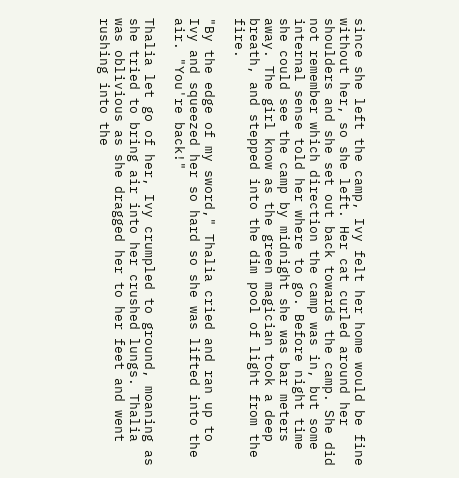since she left the camp, Ivy felt her home would be fine without her, so she left. Her cat curled around her shoulders and she set out back towards the camp. She did not remember which direction the camp was in, but some internal sense told her where to go. Before night time she could see the camp by midnight she was bar meters away. The girl know as the green magician took a deep breath, and stepped into the dim pool of light from the fire.

"By the edge of my sword," Thalia cried and ran up to Ivy and squeezed her so hard so she was lifted into the air. "You're back!"

Thalia let go of her, Ivy crumpled to ground, moaning as she tried to bring air into her crushed lungs. Thalia was oblivious as she dragged her to her feet and went rushing into the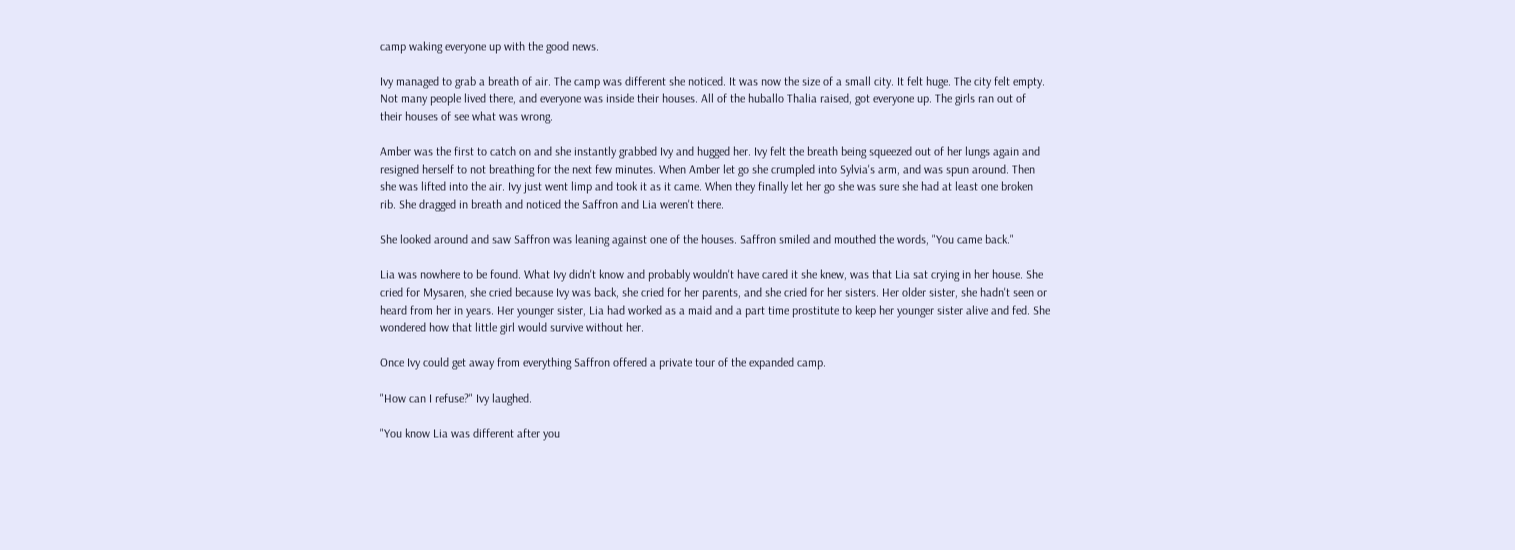camp waking everyone up with the good news.

Ivy managed to grab a breath of air. The camp was different she noticed. It was now the size of a small city. It felt huge. The city felt empty. Not many people lived there, and everyone was inside their houses. All of the huballo Thalia raised, got everyone up. The girls ran out of their houses of see what was wrong.

Amber was the first to catch on and she instantly grabbed Ivy and hugged her. Ivy felt the breath being squeezed out of her lungs again and resigned herself to not breathing for the next few minutes. When Amber let go she crumpled into Sylvia's arm, and was spun around. Then she was lifted into the air. Ivy just went limp and took it as it came. When they finally let her go she was sure she had at least one broken rib. She dragged in breath and noticed the Saffron and Lia weren't there.

She looked around and saw Saffron was leaning against one of the houses. Saffron smiled and mouthed the words, "You came back."

Lia was nowhere to be found. What Ivy didn't know and probably wouldn't have cared it she knew, was that Lia sat crying in her house. She cried for Mysaren, she cried because Ivy was back, she cried for her parents, and she cried for her sisters. Her older sister, she hadn't seen or heard from her in years. Her younger sister, Lia had worked as a maid and a part time prostitute to keep her younger sister alive and fed. She wondered how that little girl would survive without her.

Once Ivy could get away from everything Saffron offered a private tour of the expanded camp.

"How can I refuse?" Ivy laughed.

"You know Lia was different after you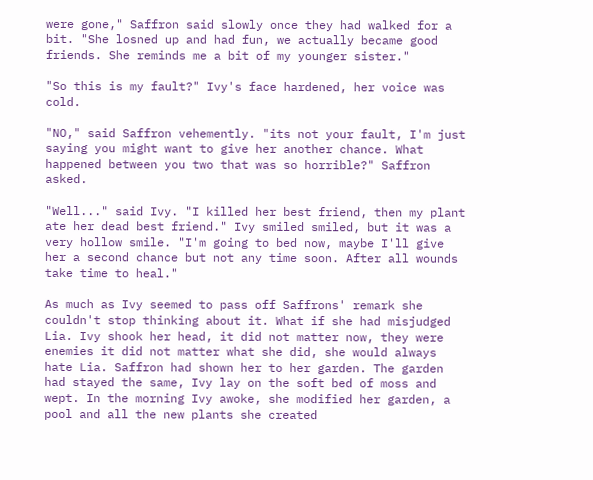were gone," Saffron said slowly once they had walked for a bit. "She losned up and had fun, we actually became good friends. She reminds me a bit of my younger sister."

"So this is my fault?" Ivy's face hardened, her voice was cold.

"NO," said Saffron vehemently. "its not your fault, I'm just saying you might want to give her another chance. What happened between you two that was so horrible?" Saffron asked.

"Well..." said Ivy. "I killed her best friend, then my plant ate her dead best friend." Ivy smiled smiled, but it was a very hollow smile. "I'm going to bed now, maybe I'll give her a second chance but not any time soon. After all wounds take time to heal."

As much as Ivy seemed to pass off Saffrons' remark she couldn't stop thinking about it. What if she had misjudged Lia. Ivy shook her head, it did not matter now, they were enemies it did not matter what she did, she would always hate Lia. Saffron had shown her to her garden. The garden had stayed the same, Ivy lay on the soft bed of moss and wept. In the morning Ivy awoke, she modified her garden, a pool and all the new plants she created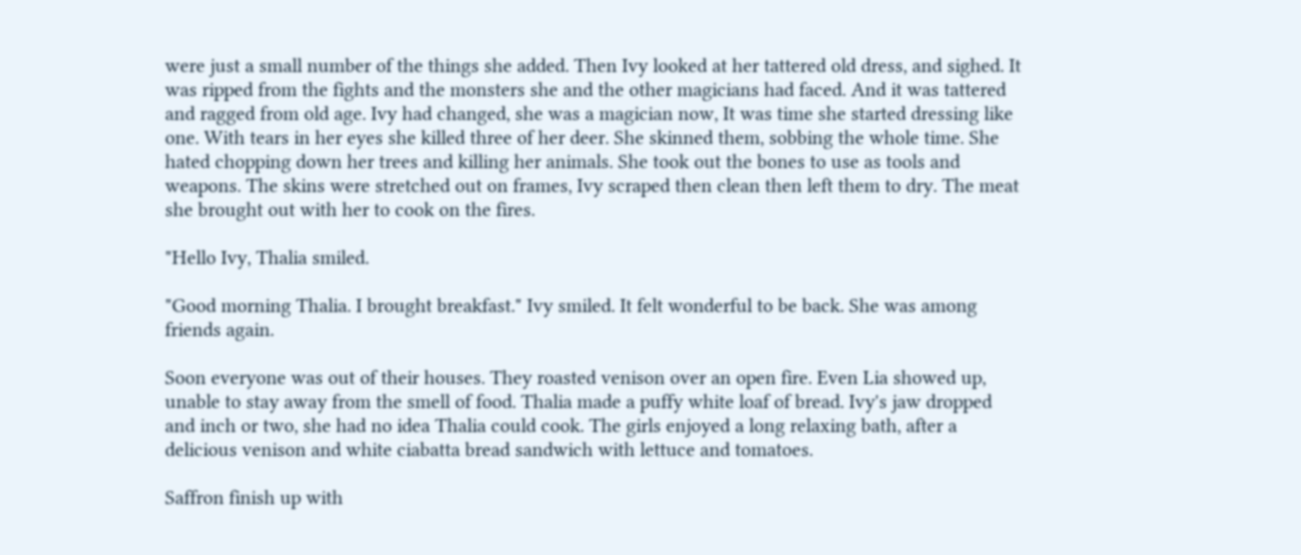were just a small number of the things she added. Then Ivy looked at her tattered old dress, and sighed. It was ripped from the fights and the monsters she and the other magicians had faced. And it was tattered and ragged from old age. Ivy had changed, she was a magician now, It was time she started dressing like one. With tears in her eyes she killed three of her deer. She skinned them, sobbing the whole time. She hated chopping down her trees and killing her animals. She took out the bones to use as tools and weapons. The skins were stretched out on frames, Ivy scraped then clean then left them to dry. The meat she brought out with her to cook on the fires.

"Hello Ivy, Thalia smiled.

"Good morning Thalia. I brought breakfast." Ivy smiled. It felt wonderful to be back. She was among friends again.

Soon everyone was out of their houses. They roasted venison over an open fire. Even Lia showed up, unable to stay away from the smell of food. Thalia made a puffy white loaf of bread. Ivy's jaw dropped and inch or two, she had no idea Thalia could cook. The girls enjoyed a long relaxing bath, after a delicious venison and white ciabatta bread sandwich with lettuce and tomatoes.

Saffron finish up with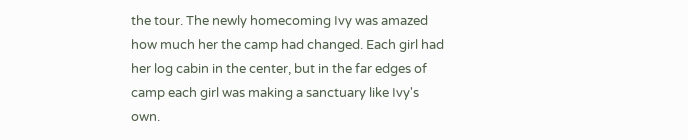the tour. The newly homecoming Ivy was amazed how much her the camp had changed. Each girl had her log cabin in the center, but in the far edges of camp each girl was making a sanctuary like Ivy's own.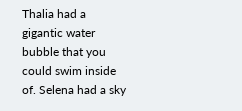Thalia had a gigantic water bubble that you could swim inside of. Selena had a sky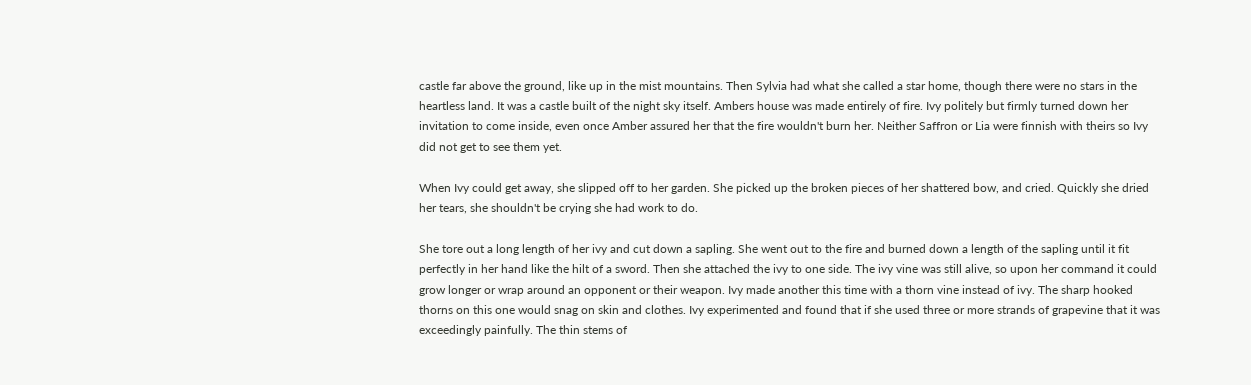castle far above the ground, like up in the mist mountains. Then Sylvia had what she called a star home, though there were no stars in the heartless land. It was a castle built of the night sky itself. Ambers house was made entirely of fire. Ivy politely but firmly turned down her invitation to come inside, even once Amber assured her that the fire wouldn't burn her. Neither Saffron or Lia were finnish with theirs so Ivy did not get to see them yet.

When Ivy could get away, she slipped off to her garden. She picked up the broken pieces of her shattered bow, and cried. Quickly she dried her tears, she shouldn't be crying she had work to do.

She tore out a long length of her ivy and cut down a sapling. She went out to the fire and burned down a length of the sapling until it fit perfectly in her hand like the hilt of a sword. Then she attached the ivy to one side. The ivy vine was still alive, so upon her command it could grow longer or wrap around an opponent or their weapon. Ivy made another this time with a thorn vine instead of ivy. The sharp hooked thorns on this one would snag on skin and clothes. Ivy experimented and found that if she used three or more strands of grapevine that it was exceedingly painfully. The thin stems of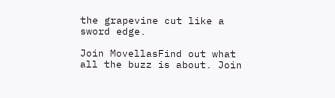the grapevine cut like a sword edge.

Join MovellasFind out what all the buzz is about. Join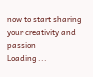now to start sharing your creativity and passion
Loading ...